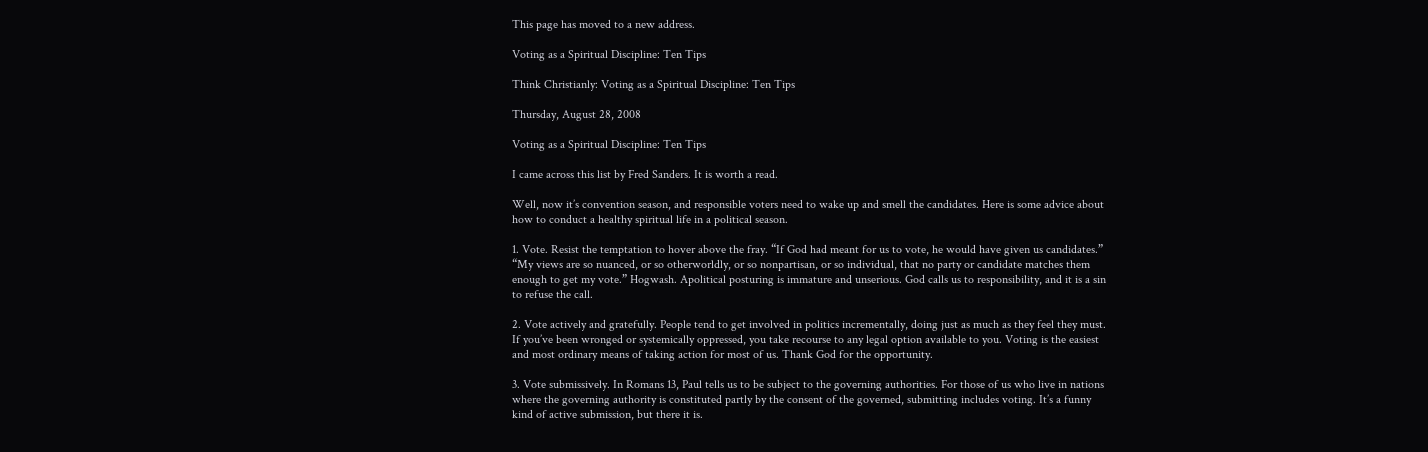This page has moved to a new address.

Voting as a Spiritual Discipline: Ten Tips

Think Christianly: Voting as a Spiritual Discipline: Ten Tips

Thursday, August 28, 2008

Voting as a Spiritual Discipline: Ten Tips

I came across this list by Fred Sanders. It is worth a read.

Well, now it’s convention season, and responsible voters need to wake up and smell the candidates. Here is some advice about how to conduct a healthy spiritual life in a political season.

1. Vote. Resist the temptation to hover above the fray. “If God had meant for us to vote, he would have given us candidates.” “My views are so nuanced, or so otherworldly, or so nonpartisan, or so individual, that no party or candidate matches them enough to get my vote.” Hogwash. Apolitical posturing is immature and unserious. God calls us to responsibility, and it is a sin to refuse the call.

2. Vote actively and gratefully. People tend to get involved in politics incrementally, doing just as much as they feel they must. If you’ve been wronged or systemically oppressed, you take recourse to any legal option available to you. Voting is the easiest and most ordinary means of taking action for most of us. Thank God for the opportunity.

3. Vote submissively. In Romans 13, Paul tells us to be subject to the governing authorities. For those of us who live in nations where the governing authority is constituted partly by the consent of the governed, submitting includes voting. It’s a funny kind of active submission, but there it is.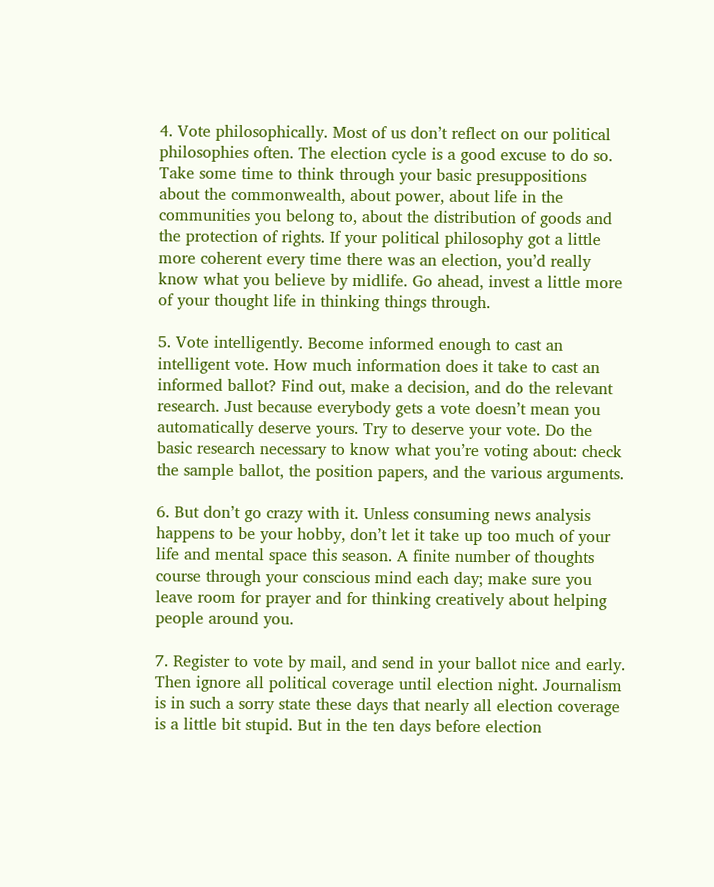4. Vote philosophically. Most of us don’t reflect on our political philosophies often. The election cycle is a good excuse to do so. Take some time to think through your basic presuppositions about the commonwealth, about power, about life in the communities you belong to, about the distribution of goods and the protection of rights. If your political philosophy got a little more coherent every time there was an election, you’d really know what you believe by midlife. Go ahead, invest a little more of your thought life in thinking things through.

5. Vote intelligently. Become informed enough to cast an intelligent vote. How much information does it take to cast an informed ballot? Find out, make a decision, and do the relevant research. Just because everybody gets a vote doesn’t mean you automatically deserve yours. Try to deserve your vote. Do the basic research necessary to know what you’re voting about: check the sample ballot, the position papers, and the various arguments.

6. But don’t go crazy with it. Unless consuming news analysis happens to be your hobby, don’t let it take up too much of your life and mental space this season. A finite number of thoughts course through your conscious mind each day; make sure you leave room for prayer and for thinking creatively about helping people around you.

7. Register to vote by mail, and send in your ballot nice and early. Then ignore all political coverage until election night. Journalism is in such a sorry state these days that nearly all election coverage is a little bit stupid. But in the ten days before election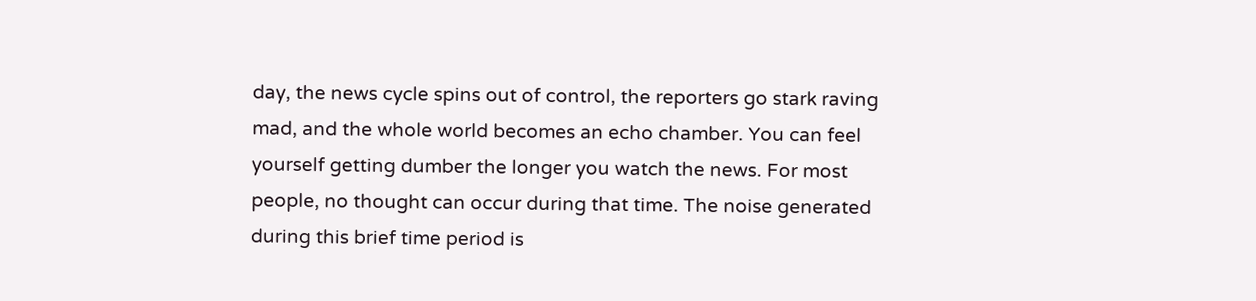day, the news cycle spins out of control, the reporters go stark raving mad, and the whole world becomes an echo chamber. You can feel yourself getting dumber the longer you watch the news. For most people, no thought can occur during that time. The noise generated during this brief time period is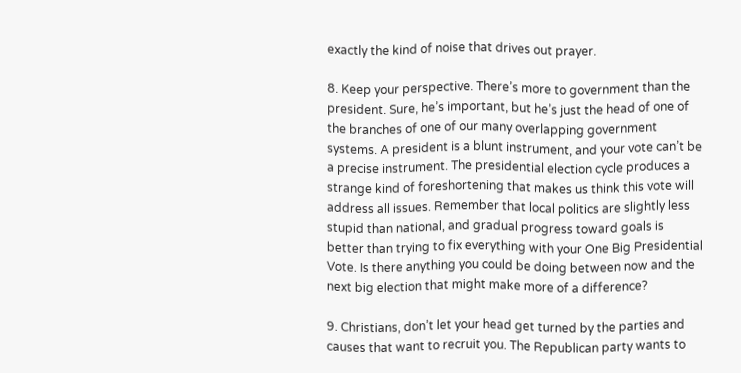exactly the kind of noise that drives out prayer.

8. Keep your perspective. There’s more to government than the president. Sure, he’s important, but he’s just the head of one of the branches of one of our many overlapping government systems. A president is a blunt instrument, and your vote can’t be a precise instrument. The presidential election cycle produces a strange kind of foreshortening that makes us think this vote will address all issues. Remember that local politics are slightly less stupid than national, and gradual progress toward goals is better than trying to fix everything with your One Big Presidential Vote. Is there anything you could be doing between now and the next big election that might make more of a difference?

9. Christians, don’t let your head get turned by the parties and causes that want to recruit you. The Republican party wants to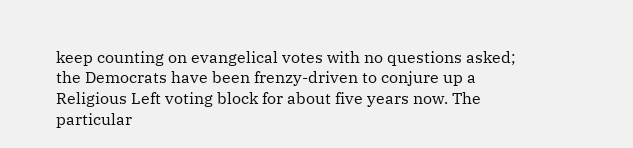keep counting on evangelical votes with no questions asked; the Democrats have been frenzy-driven to conjure up a Religious Left voting block for about five years now. The particular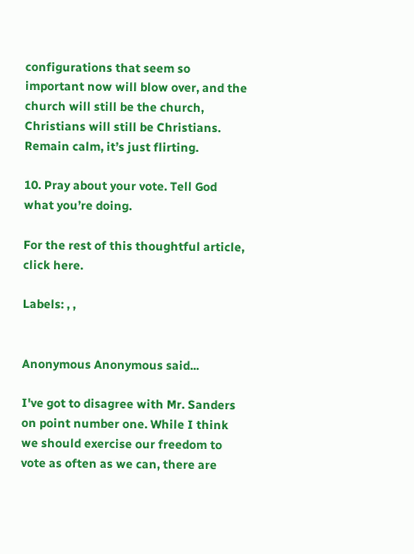configurations that seem so important now will blow over, and the church will still be the church, Christians will still be Christians. Remain calm, it’s just flirting.

10. Pray about your vote. Tell God what you’re doing.

For the rest of this thoughtful article, click here.

Labels: , ,


Anonymous Anonymous said...

I've got to disagree with Mr. Sanders on point number one. While I think we should exercise our freedom to vote as often as we can, there are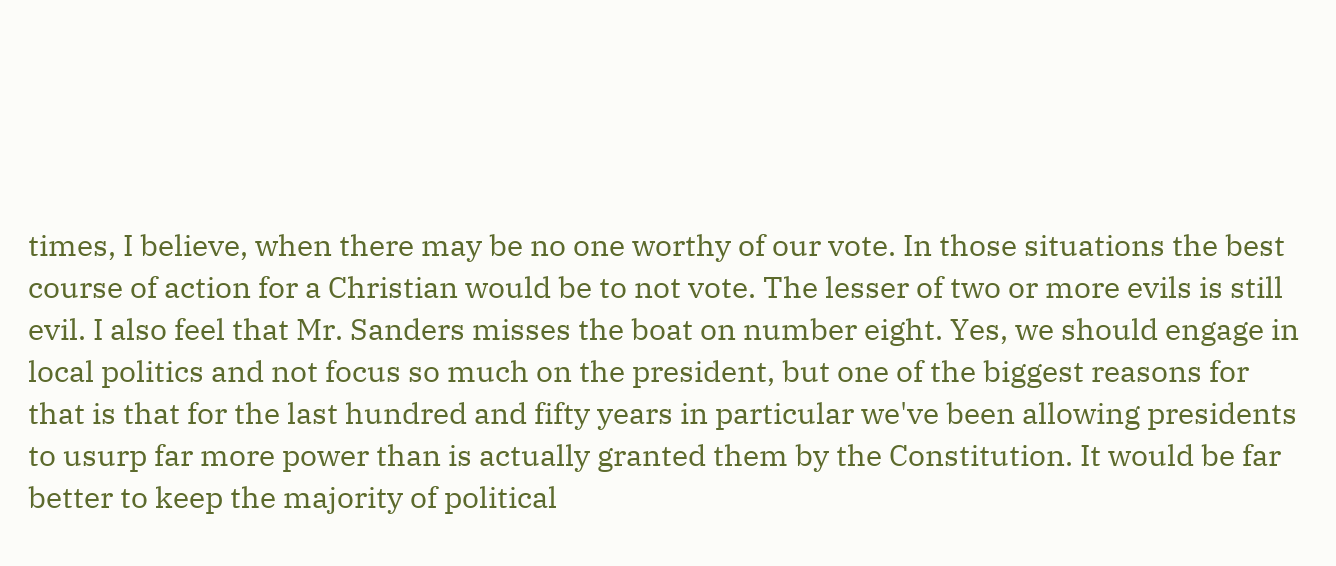times, I believe, when there may be no one worthy of our vote. In those situations the best course of action for a Christian would be to not vote. The lesser of two or more evils is still evil. I also feel that Mr. Sanders misses the boat on number eight. Yes, we should engage in local politics and not focus so much on the president, but one of the biggest reasons for that is that for the last hundred and fifty years in particular we've been allowing presidents to usurp far more power than is actually granted them by the Constitution. It would be far better to keep the majority of political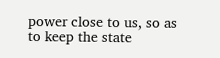power close to us, so as to keep the state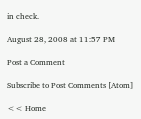in check.

August 28, 2008 at 11:57 PM

Post a Comment

Subscribe to Post Comments [Atom]

<< Home